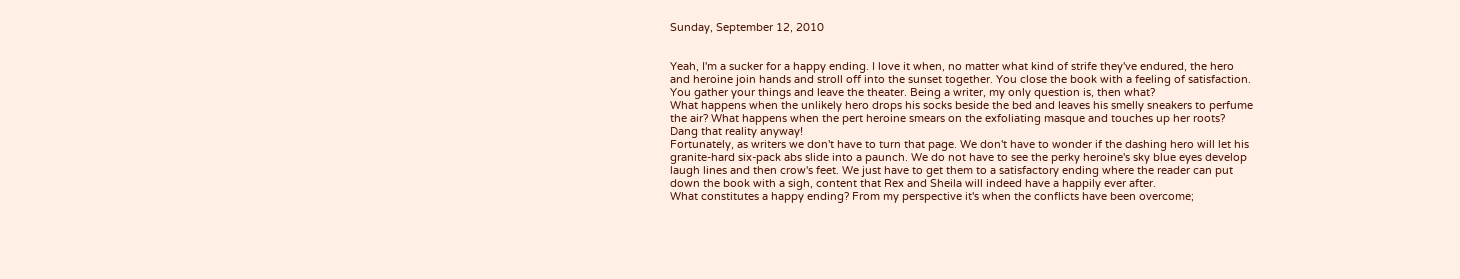Sunday, September 12, 2010


Yeah, I'm a sucker for a happy ending. I love it when, no matter what kind of strife they've endured, the hero and heroine join hands and stroll off into the sunset together. You close the book with a feeling of satisfaction. You gather your things and leave the theater. Being a writer, my only question is, then what?
What happens when the unlikely hero drops his socks beside the bed and leaves his smelly sneakers to perfume the air? What happens when the pert heroine smears on the exfoliating masque and touches up her roots? Dang that reality anyway!
Fortunately, as writers we don't have to turn that page. We don't have to wonder if the dashing hero will let his granite-hard six-pack abs slide into a paunch. We do not have to see the perky heroine's sky blue eyes develop laugh lines and then crow's feet. We just have to get them to a satisfactory ending where the reader can put down the book with a sigh, content that Rex and Sheila will indeed have a happily ever after.
What constitutes a happy ending? From my perspective it's when the conflicts have been overcome;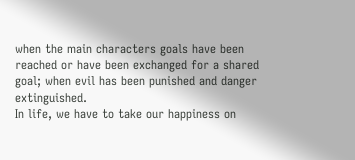when the main characters goals have been reached or have been exchanged for a shared goal; when evil has been punished and danger extinguished.
In life, we have to take our happiness on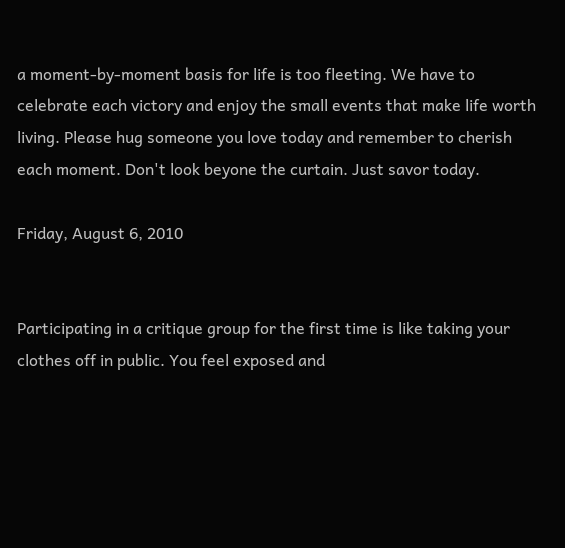a moment-by-moment basis for life is too fleeting. We have to celebrate each victory and enjoy the small events that make life worth living. Please hug someone you love today and remember to cherish each moment. Don't look beyone the curtain. Just savor today.

Friday, August 6, 2010


Participating in a critique group for the first time is like taking your clothes off in public. You feel exposed and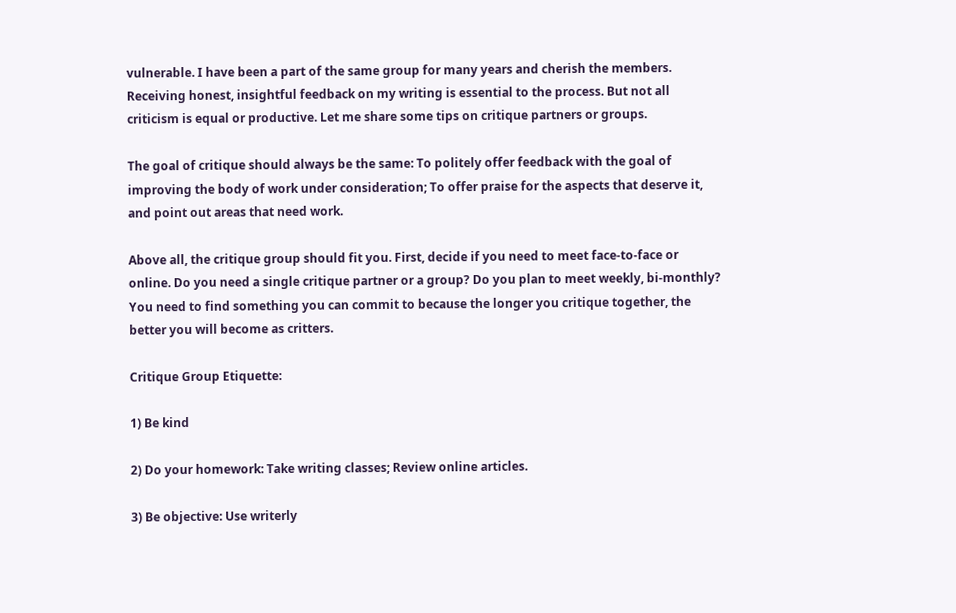vulnerable. I have been a part of the same group for many years and cherish the members. Receiving honest, insightful feedback on my writing is essential to the process. But not all criticism is equal or productive. Let me share some tips on critique partners or groups.

The goal of critique should always be the same: To politely offer feedback with the goal of improving the body of work under consideration; To offer praise for the aspects that deserve it, and point out areas that need work.

Above all, the critique group should fit you. First, decide if you need to meet face-to-face or online. Do you need a single critique partner or a group? Do you plan to meet weekly, bi-monthly? You need to find something you can commit to because the longer you critique together, the better you will become as critters.

Critique Group Etiquette:

1) Be kind

2) Do your homework: Take writing classes; Review online articles.

3) Be objective: Use writerly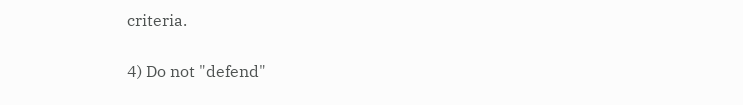criteria.

4) Do not "defend"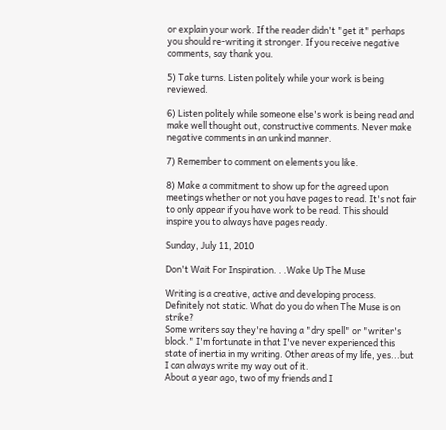or explain your work. If the reader didn't "get it" perhaps you should re-writing it stronger. If you receive negative comments, say thank you.

5) Take turns. Listen politely while your work is being reviewed.

6) Listen politely while someone else's work is being read and make well thought out, constructive comments. Never make negative comments in an unkind manner.

7) Remember to comment on elements you like.

8) Make a commitment to show up for the agreed upon meetings whether or not you have pages to read. It's not fair to only appear if you have work to be read. This should inspire you to always have pages ready.

Sunday, July 11, 2010

Don't Wait For Inspiration. . .Wake Up The Muse

Writing is a creative, active and developing process. Definitely not static. What do you do when The Muse is on strike?
Some writers say they're having a "dry spell" or "writer's block." I'm fortunate in that I've never experienced this state of inertia in my writing. Other areas of my life, yes...but I can always write my way out of it.
About a year ago, two of my friends and I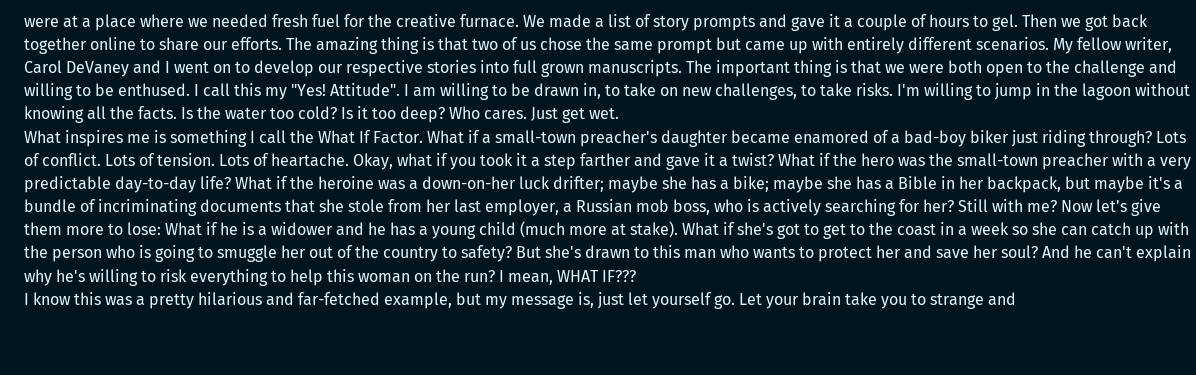were at a place where we needed fresh fuel for the creative furnace. We made a list of story prompts and gave it a couple of hours to gel. Then we got back together online to share our efforts. The amazing thing is that two of us chose the same prompt but came up with entirely different scenarios. My fellow writer, Carol DeVaney and I went on to develop our respective stories into full grown manuscripts. The important thing is that we were both open to the challenge and willing to be enthused. I call this my "Yes! Attitude". I am willing to be drawn in, to take on new challenges, to take risks. I'm willing to jump in the lagoon without knowing all the facts. Is the water too cold? Is it too deep? Who cares. Just get wet.
What inspires me is something I call the What If Factor. What if a small-town preacher's daughter became enamored of a bad-boy biker just riding through? Lots of conflict. Lots of tension. Lots of heartache. Okay, what if you took it a step farther and gave it a twist? What if the hero was the small-town preacher with a very predictable day-to-day life? What if the heroine was a down-on-her luck drifter; maybe she has a bike; maybe she has a Bible in her backpack, but maybe it's a bundle of incriminating documents that she stole from her last employer, a Russian mob boss, who is actively searching for her? Still with me? Now let's give them more to lose: What if he is a widower and he has a young child (much more at stake). What if she's got to get to the coast in a week so she can catch up with the person who is going to smuggle her out of the country to safety? But she's drawn to this man who wants to protect her and save her soul? And he can't explain why he's willing to risk everything to help this woman on the run? I mean, WHAT IF???
I know this was a pretty hilarious and far-fetched example, but my message is, just let yourself go. Let your brain take you to strange and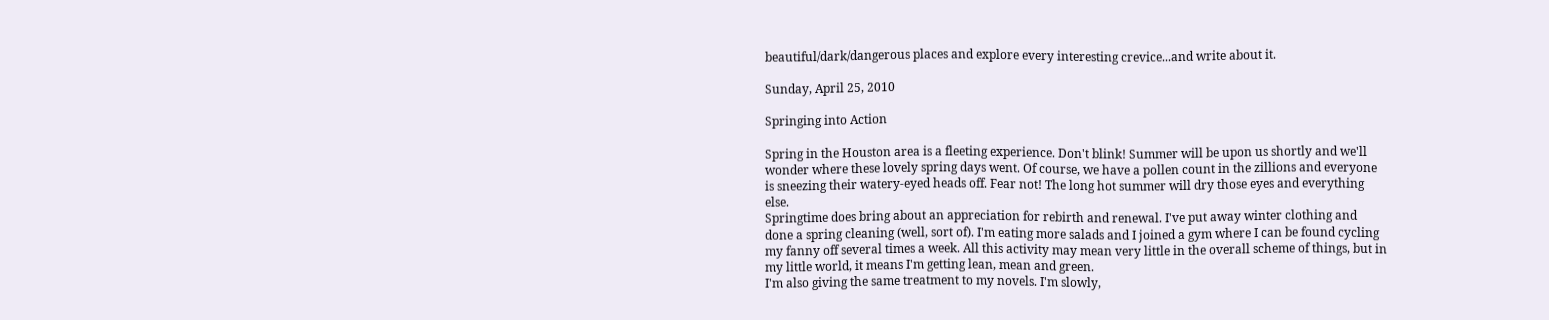beautiful/dark/dangerous places and explore every interesting crevice...and write about it.

Sunday, April 25, 2010

Springing into Action

Spring in the Houston area is a fleeting experience. Don't blink! Summer will be upon us shortly and we'll wonder where these lovely spring days went. Of course, we have a pollen count in the zillions and everyone is sneezing their watery-eyed heads off. Fear not! The long hot summer will dry those eyes and everything else.
Springtime does bring about an appreciation for rebirth and renewal. I've put away winter clothing and done a spring cleaning (well, sort of). I'm eating more salads and I joined a gym where I can be found cycling my fanny off several times a week. All this activity may mean very little in the overall scheme of things, but in my little world, it means I'm getting lean, mean and green.
I'm also giving the same treatment to my novels. I'm slowly,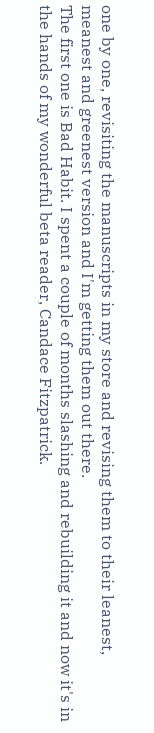one by one, revisiting the manuscripts in my store and revising them to their leanest, meanest and greenest version and I'm getting them out there.
The first one is Bad Habit. I spent a couple of months slashing and rebuilding it and now it's in the hands of my wonderful beta reader, Candace Fitzpatrick.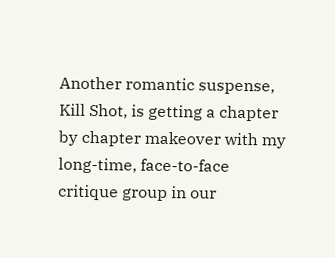Another romantic suspense, Kill Shot, is getting a chapter by chapter makeover with my long-time, face-to-face critique group in our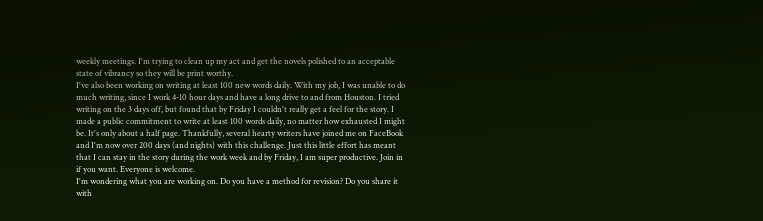weekly meetings. I'm trying to clean up my act and get the novels polished to an acceptable state of vibrancy so they will be print worthy.
I've also been working on writing at least 100 new words daily. With my job, I was unable to do much writing, since I work 4-10 hour days and have a long drive to and from Houston. I tried writing on the 3 days off, but found that by Friday I couldn't really get a feel for the story. I made a public commitment to write at least 100 words daily, no matter how exhausted I might be. It's only about a half page. Thankfully, several hearty writers have joined me on FaceBook and I'm now over 200 days (and nights) with this challenge. Just this little effort has meant that I can stay in the story during the work week and by Friday, I am super productive. Join in if you want. Everyone is welcome.
I'm wondering what you are working on. Do you have a method for revision? Do you share it with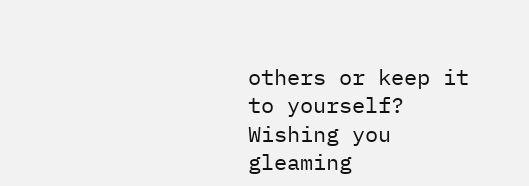others or keep it to yourself? Wishing you gleaming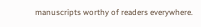manuscripts worthy of readers everywhere.